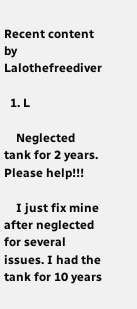Recent content by Lalothefreediver

  1. L

    Neglected tank for 2 years. Please help!!!

    I just fix mine after neglected for several issues. I had the tank for 10 years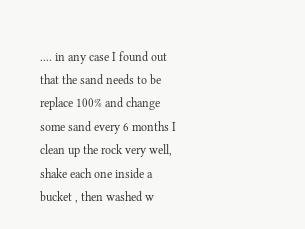.... in any case I found out that the sand needs to be replace 100% and change some sand every 6 months I clean up the rock very well, shake each one inside a bucket , then washed w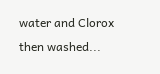water and Clorox then washed...